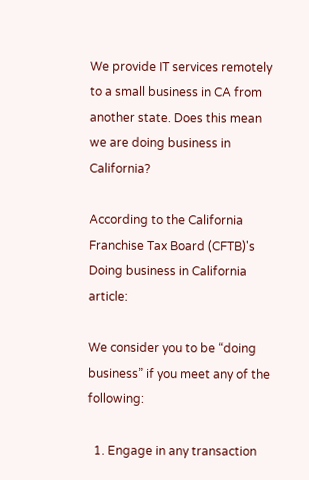We provide IT services remotely to a small business in CA from another state. Does this mean we are doing business in California?

According to the California Franchise Tax Board (CFTB)'s Doing business in California article:

We consider you to be “doing business” if you meet any of the following:

  1. Engage in any transaction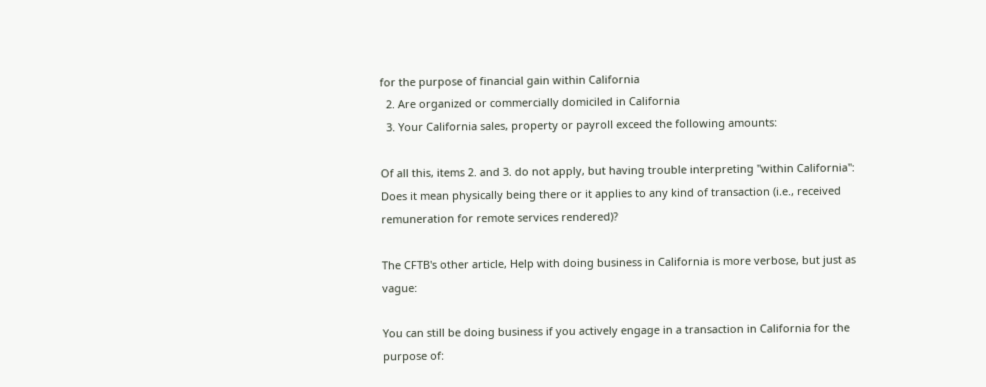for the purpose of financial gain within California
  2. Are organized or commercially domiciled in California
  3. Your California sales, property or payroll exceed the following amounts:

Of all this, items 2. and 3. do not apply, but having trouble interpreting "within California": Does it mean physically being there or it applies to any kind of transaction (i.e., received remuneration for remote services rendered)?

The CFTB's other article, Help with doing business in California is more verbose, but just as vague:

You can still be doing business if you actively engage in a transaction in California for the purpose of: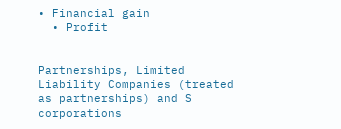• Financial gain
  • Profit


Partnerships, Limited Liability Companies (treated as partnerships) and S corporations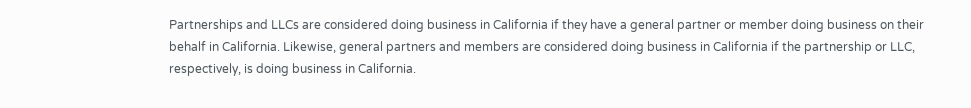Partnerships and LLCs are considered doing business in California if they have a general partner or member doing business on their behalf in California. Likewise, general partners and members are considered doing business in California if the partnership or LLC, respectively, is doing business in California.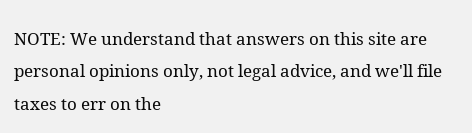NOTE: We understand that answers on this site are personal opinions only, not legal advice, and we'll file taxes to err on the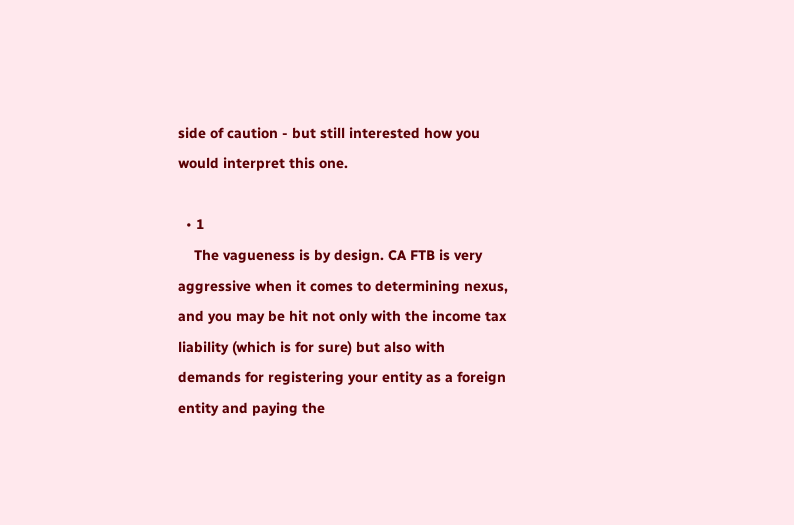side of caution - but still interested how you would interpret this one.

  • 1
    The vagueness is by design. CA FTB is very aggressive when it comes to determining nexus, and you may be hit not only with the income tax liability (which is for sure) but also with demands for registering your entity as a foreign entity and paying the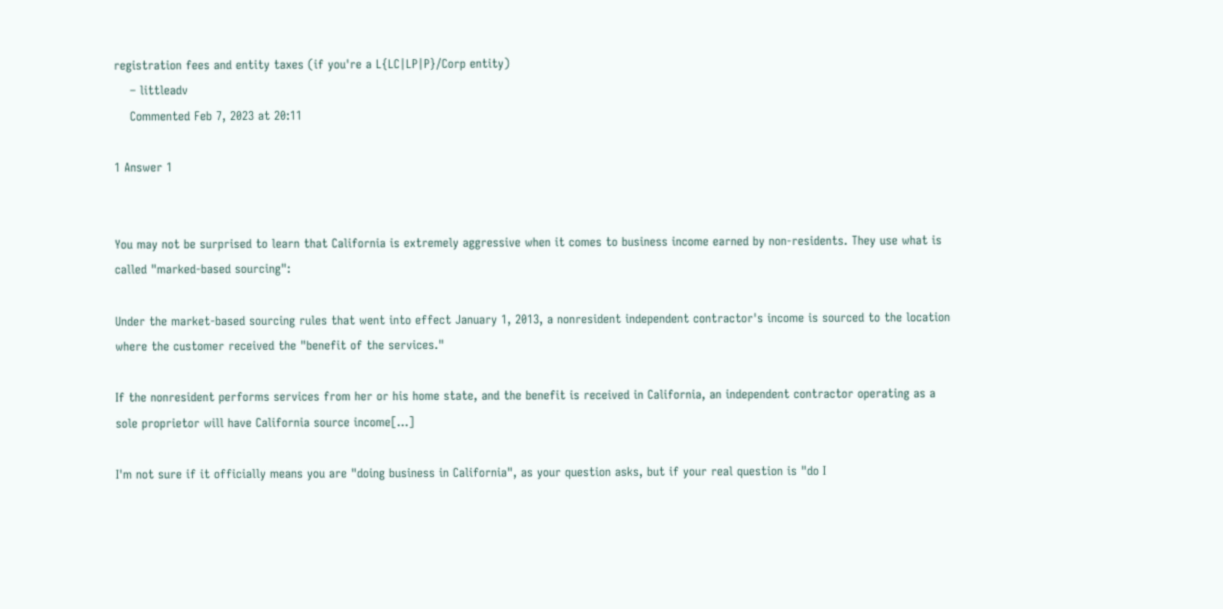registration fees and entity taxes (if you're a L{LC|LP|P}/Corp entity)
    – littleadv
    Commented Feb 7, 2023 at 20:11

1 Answer 1


You may not be surprised to learn that California is extremely aggressive when it comes to business income earned by non-residents. They use what is called "marked-based sourcing":

Under the market-based sourcing rules that went into effect January 1, 2013, a nonresident independent contractor's income is sourced to the location where the customer received the "benefit of the services."

If the nonresident performs services from her or his home state, and the benefit is received in California, an independent contractor operating as a sole proprietor will have California source income[...]

I'm not sure if it officially means you are "doing business in California", as your question asks, but if your real question is "do I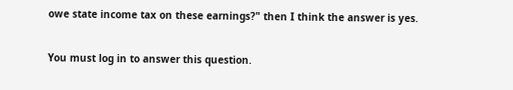owe state income tax on these earnings?" then I think the answer is yes.

You must log in to answer this question.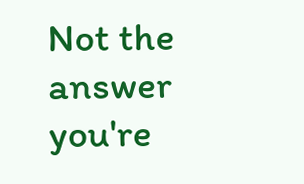Not the answer you're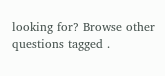looking for? Browse other questions tagged .